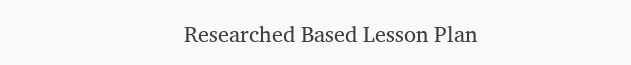Researched Based Lesson Plan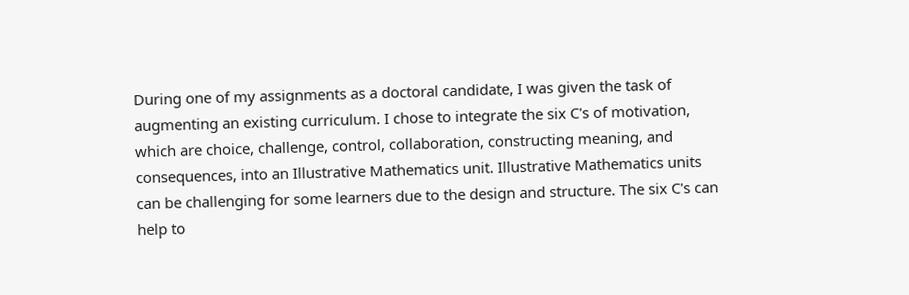During one of my assignments as a doctoral candidate, I was given the task of augmenting an existing curriculum. I chose to integrate the six C's of motivation, which are choice, challenge, control, collaboration, constructing meaning, and consequences, into an Illustrative Mathematics unit. Illustrative Mathematics units can be challenging for some learners due to the design and structure. The six C's can help to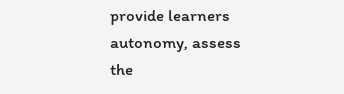provide learners autonomy, assess the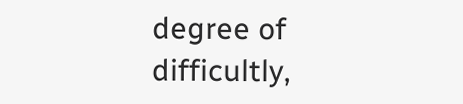degree of difficultly,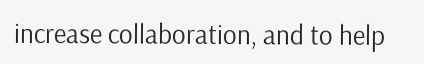increase collaboration, and to help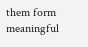them form meaningful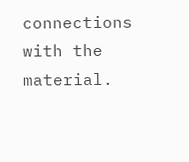connections with the material.